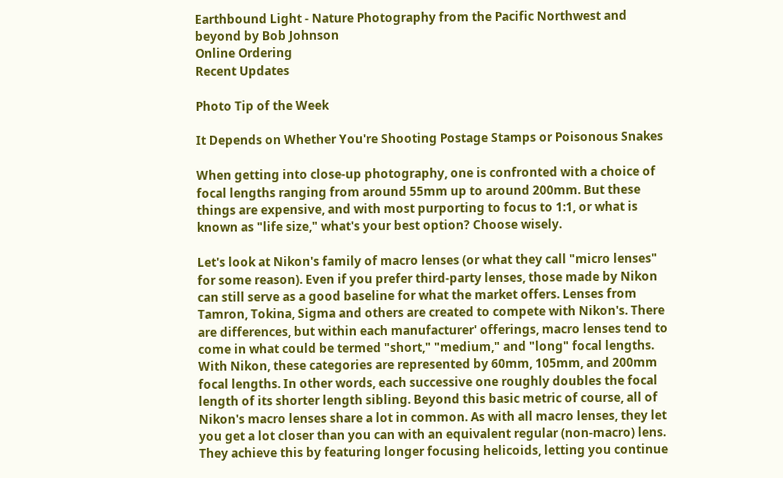Earthbound Light - Nature Photography from the Pacific Northwest and beyond by Bob Johnson
Online Ordering
Recent Updates

Photo Tip of the Week

It Depends on Whether You're Shooting Postage Stamps or Poisonous Snakes

When getting into close-up photography, one is confronted with a choice of focal lengths ranging from around 55mm up to around 200mm. But these things are expensive, and with most purporting to focus to 1:1, or what is known as "life size," what's your best option? Choose wisely.

Let's look at Nikon's family of macro lenses (or what they call "micro lenses" for some reason). Even if you prefer third-party lenses, those made by Nikon can still serve as a good baseline for what the market offers. Lenses from Tamron, Tokina, Sigma and others are created to compete with Nikon's. There are differences, but within each manufacturer' offerings, macro lenses tend to come in what could be termed "short," "medium," and "long" focal lengths. With Nikon, these categories are represented by 60mm, 105mm, and 200mm focal lengths. In other words, each successive one roughly doubles the focal length of its shorter length sibling. Beyond this basic metric of course, all of Nikon's macro lenses share a lot in common. As with all macro lenses, they let you get a lot closer than you can with an equivalent regular (non-macro) lens. They achieve this by featuring longer focusing helicoids, letting you continue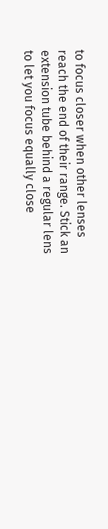to focus closer when other lenses reach the end of their range. Stick an extension tube behind a regular lens to let you focus equally close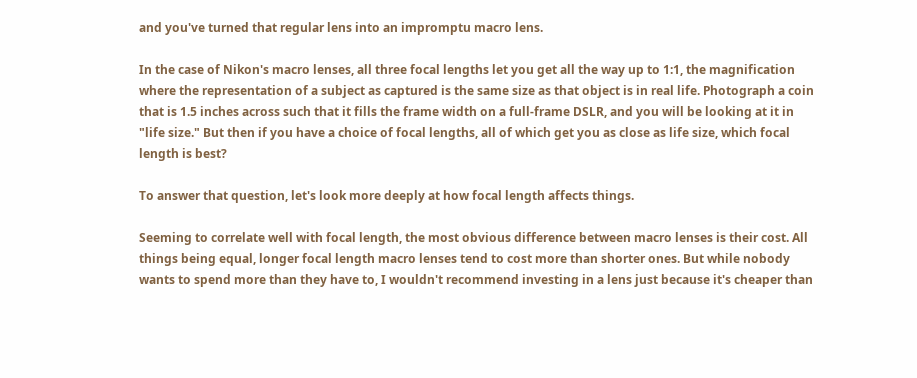and you've turned that regular lens into an impromptu macro lens.

In the case of Nikon's macro lenses, all three focal lengths let you get all the way up to 1:1, the magnification where the representation of a subject as captured is the same size as that object is in real life. Photograph a coin that is 1.5 inches across such that it fills the frame width on a full-frame DSLR, and you will be looking at it in "life size." But then if you have a choice of focal lengths, all of which get you as close as life size, which focal length is best?

To answer that question, let's look more deeply at how focal length affects things.

Seeming to correlate well with focal length, the most obvious difference between macro lenses is their cost. All things being equal, longer focal length macro lenses tend to cost more than shorter ones. But while nobody wants to spend more than they have to, I wouldn't recommend investing in a lens just because it's cheaper than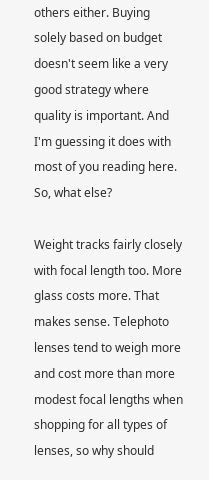others either. Buying solely based on budget doesn't seem like a very good strategy where quality is important. And I'm guessing it does with most of you reading here. So, what else?

Weight tracks fairly closely with focal length too. More glass costs more. That makes sense. Telephoto lenses tend to weigh more and cost more than more modest focal lengths when shopping for all types of lenses, so why should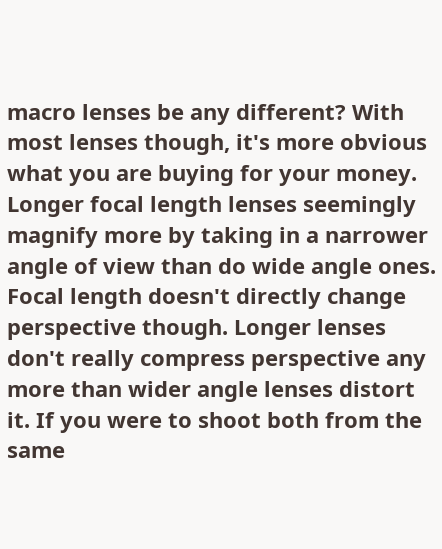macro lenses be any different? With most lenses though, it's more obvious what you are buying for your money. Longer focal length lenses seemingly magnify more by taking in a narrower angle of view than do wide angle ones. Focal length doesn't directly change perspective though. Longer lenses don't really compress perspective any more than wider angle lenses distort it. If you were to shoot both from the same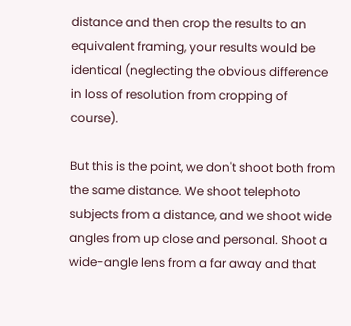distance and then crop the results to an equivalent framing, your results would be identical (neglecting the obvious difference in loss of resolution from cropping of course).

But this is the point, we don't shoot both from the same distance. We shoot telephoto subjects from a distance, and we shoot wide angles from up close and personal. Shoot a wide-angle lens from a far away and that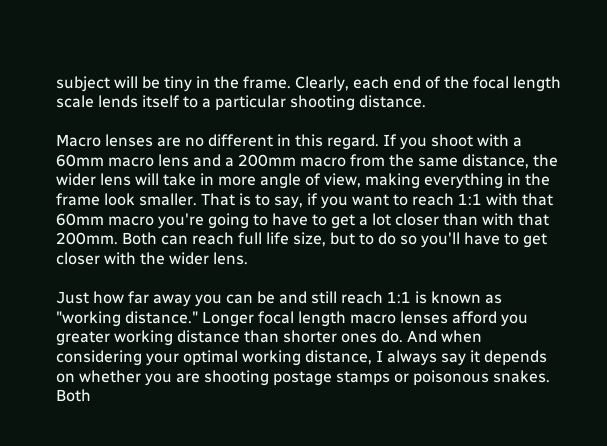subject will be tiny in the frame. Clearly, each end of the focal length scale lends itself to a particular shooting distance.

Macro lenses are no different in this regard. If you shoot with a 60mm macro lens and a 200mm macro from the same distance, the wider lens will take in more angle of view, making everything in the frame look smaller. That is to say, if you want to reach 1:1 with that 60mm macro you're going to have to get a lot closer than with that 200mm. Both can reach full life size, but to do so you'll have to get closer with the wider lens.

Just how far away you can be and still reach 1:1 is known as "working distance." Longer focal length macro lenses afford you greater working distance than shorter ones do. And when considering your optimal working distance, I always say it depends on whether you are shooting postage stamps or poisonous snakes. Both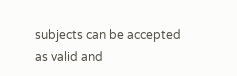subjects can be accepted as valid and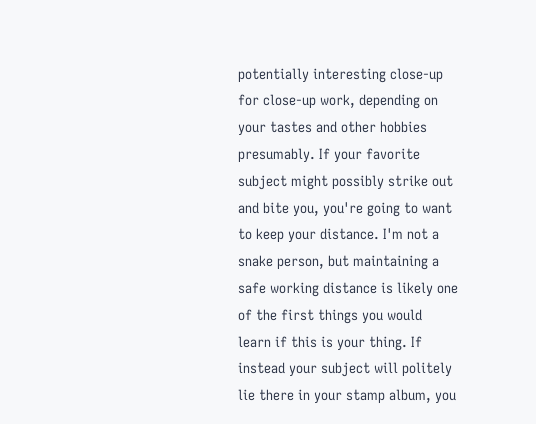potentially interesting close-up for close-up work, depending on your tastes and other hobbies presumably. If your favorite subject might possibly strike out and bite you, you're going to want to keep your distance. I'm not a snake person, but maintaining a safe working distance is likely one of the first things you would learn if this is your thing. If instead your subject will politely lie there in your stamp album, you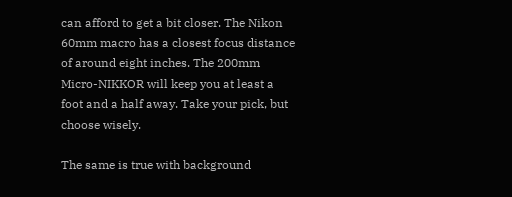can afford to get a bit closer. The Nikon 60mm macro has a closest focus distance of around eight inches. The 200mm Micro-NIKKOR will keep you at least a foot and a half away. Take your pick, but choose wisely.

The same is true with background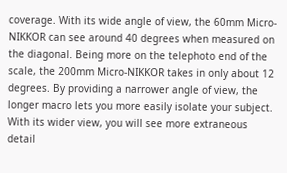coverage. With its wide angle of view, the 60mm Micro-NIKKOR can see around 40 degrees when measured on the diagonal. Being more on the telephoto end of the scale, the 200mm Micro-NIKKOR takes in only about 12 degrees. By providing a narrower angle of view, the longer macro lets you more easily isolate your subject. With its wider view, you will see more extraneous detail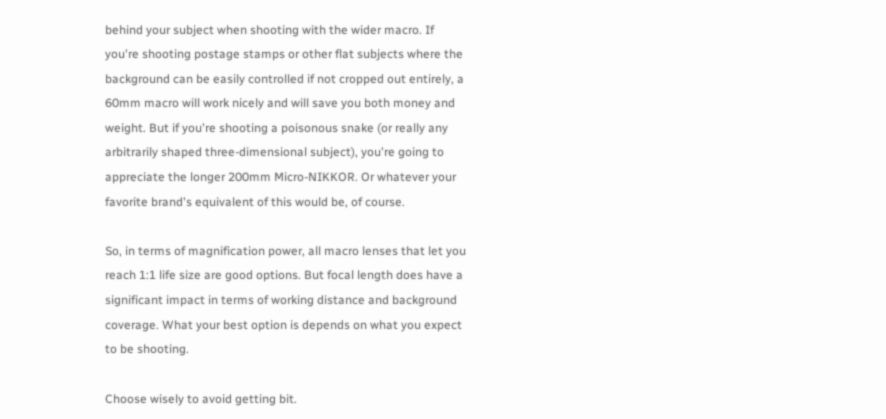behind your subject when shooting with the wider macro. If you're shooting postage stamps or other flat subjects where the background can be easily controlled if not cropped out entirely, a 60mm macro will work nicely and will save you both money and weight. But if you're shooting a poisonous snake (or really any arbitrarily shaped three-dimensional subject), you're going to appreciate the longer 200mm Micro-NIKKOR. Or whatever your favorite brand's equivalent of this would be, of course.

So, in terms of magnification power, all macro lenses that let you reach 1:1 life size are good options. But focal length does have a significant impact in terms of working distance and background coverage. What your best option is depends on what you expect to be shooting.

Choose wisely to avoid getting bit.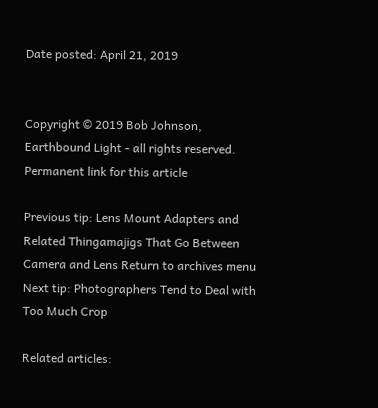Date posted: April 21, 2019


Copyright © 2019 Bob Johnson, Earthbound Light - all rights reserved.
Permanent link for this article

Previous tip: Lens Mount Adapters and Related Thingamajigs That Go Between Camera and Lens Return to archives menu Next tip: Photographers Tend to Deal with Too Much Crop

Related articles: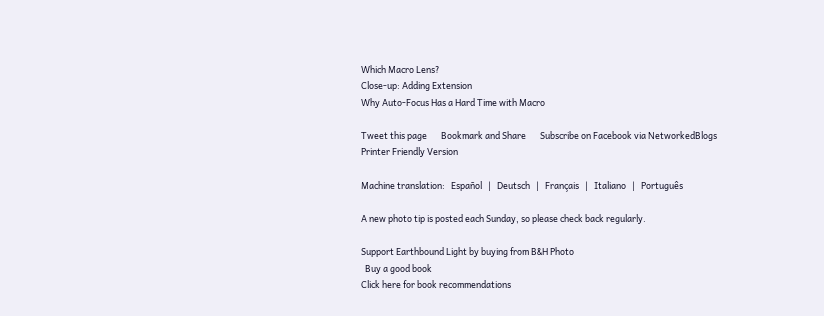Which Macro Lens?
Close-up: Adding Extension
Why Auto-Focus Has a Hard Time with Macro

Tweet this page       Bookmark and Share       Subscribe on Facebook via NetworkedBlogs       Printer Friendly Version

Machine translation:   Español   |   Deutsch   |   Français   |   Italiano   |   Português

A new photo tip is posted each Sunday, so please check back regularly.

Support Earthbound Light by buying from B&H Photo
  Buy a good book
Click here for book recommendations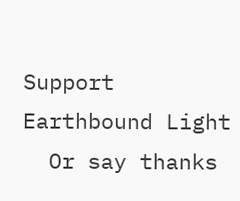Support Earthbound Light
  Or say thanks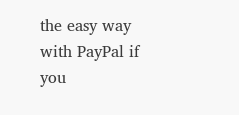the easy way with PayPal if you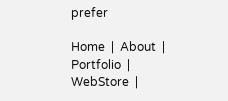prefer

Home  |  About  |  Portfolio  |  WebStore  |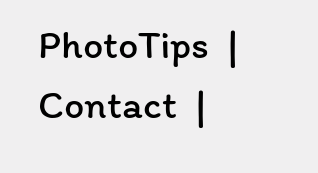PhotoTips  |  Contact  |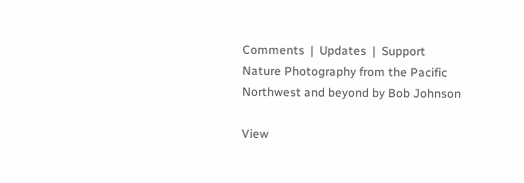Comments  |  Updates  |  Support
Nature Photography from the Pacific Northwest and beyond by Bob Johnson

View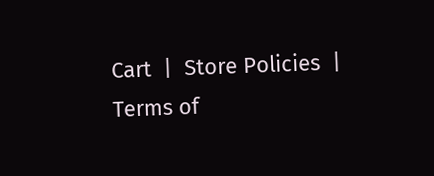Cart  |  Store Policies  |  Terms of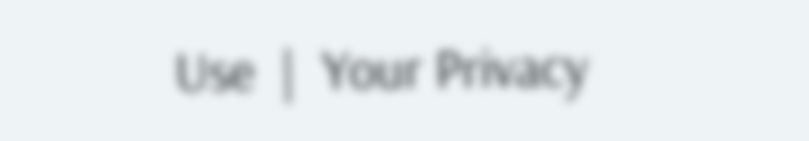Use  |  Your Privacy